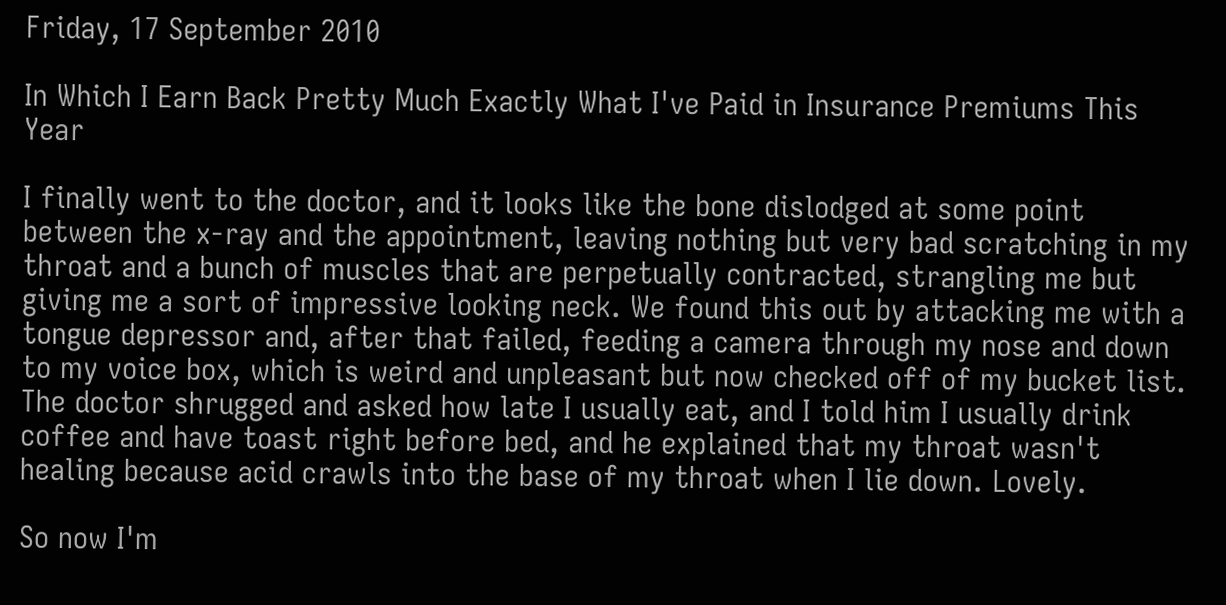Friday, 17 September 2010

In Which I Earn Back Pretty Much Exactly What I've Paid in Insurance Premiums This Year

I finally went to the doctor, and it looks like the bone dislodged at some point between the x-ray and the appointment, leaving nothing but very bad scratching in my throat and a bunch of muscles that are perpetually contracted, strangling me but giving me a sort of impressive looking neck. We found this out by attacking me with a tongue depressor and, after that failed, feeding a camera through my nose and down to my voice box, which is weird and unpleasant but now checked off of my bucket list. The doctor shrugged and asked how late I usually eat, and I told him I usually drink coffee and have toast right before bed, and he explained that my throat wasn't healing because acid crawls into the base of my throat when I lie down. Lovely.

So now I'm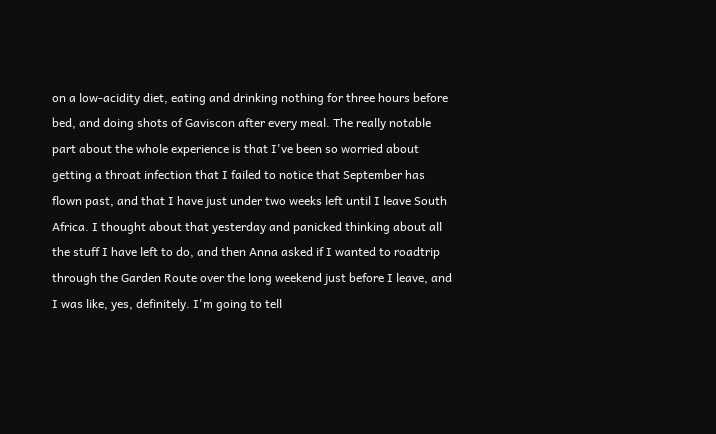on a low-acidity diet, eating and drinking nothing for three hours before bed, and doing shots of Gaviscon after every meal. The really notable part about the whole experience is that I've been so worried about getting a throat infection that I failed to notice that September has flown past, and that I have just under two weeks left until I leave South Africa. I thought about that yesterday and panicked thinking about all the stuff I have left to do, and then Anna asked if I wanted to roadtrip through the Garden Route over the long weekend just before I leave, and I was like, yes, definitely. I'm going to tell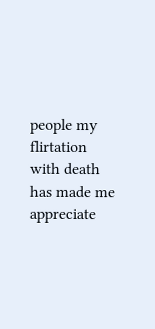people my flirtation with death has made me appreciate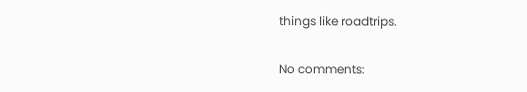things like roadtrips.

No comments: